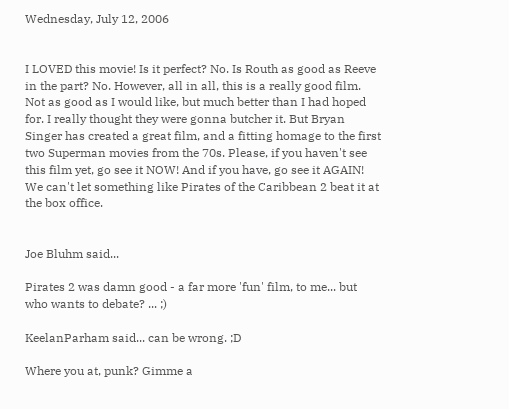Wednesday, July 12, 2006


I LOVED this movie! Is it perfect? No. Is Routh as good as Reeve in the part? No. However, all in all, this is a really good film. Not as good as I would like, but much better than I had hoped for. I really thought they were gonna butcher it. But Bryan Singer has created a great film, and a fitting homage to the first two Superman movies from the 70s. Please, if you haven't see this film yet, go see it NOW! And if you have, go see it AGAIN! We can't let something like Pirates of the Caribbean 2 beat it at the box office.


Joe Bluhm said...

Pirates 2 was damn good - a far more 'fun' film, to me... but who wants to debate? ... ;)

KeelanParham said... can be wrong. ;D

Where you at, punk? Gimme a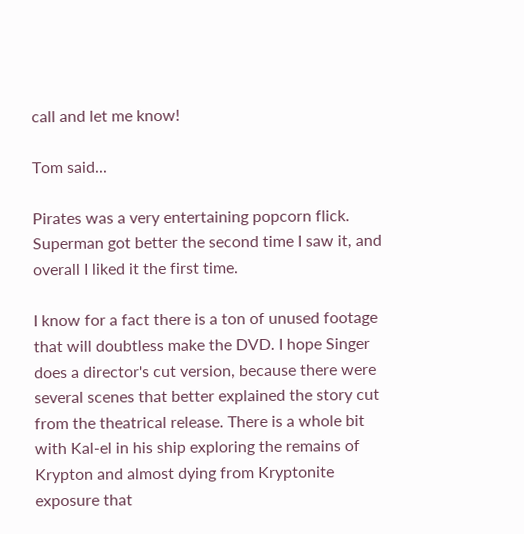call and let me know!

Tom said...

Pirates was a very entertaining popcorn flick. Superman got better the second time I saw it, and overall I liked it the first time.

I know for a fact there is a ton of unused footage that will doubtless make the DVD. I hope Singer does a director's cut version, because there were several scenes that better explained the story cut from the theatrical release. There is a whole bit with Kal-el in his ship exploring the remains of Krypton and almost dying from Kryptonite exposure that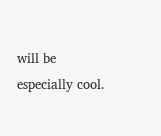will be especially cool.